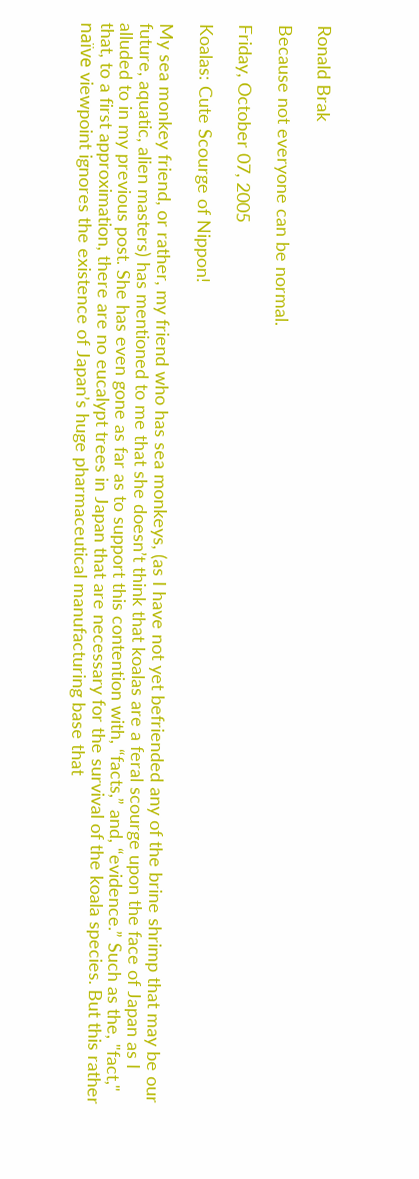Ronald Brak

Because not everyone can be normal.

Friday, October 07, 2005

Koalas: Cute Scourge of Nippon!

My sea monkey friend, or rather, my friend who has sea monkeys, (as I have not yet befriended any of the brine shrimp that may be our future, aquatic, alien masters) has mentioned to me that she doesn’t think that koalas are a feral scourge upon the face of Japan as I alluded to in my previous post. She has even gone as far as to support this contention with, “facts,” and, “evidence.” Such as the, "fact," that, to a first approximation, there are no eucalypt trees in Japan that are necessary for the survival of the koala species. But this rather naïve viewpoint ignores the existence of Japan’s huge pharmaceutical manufacturing base that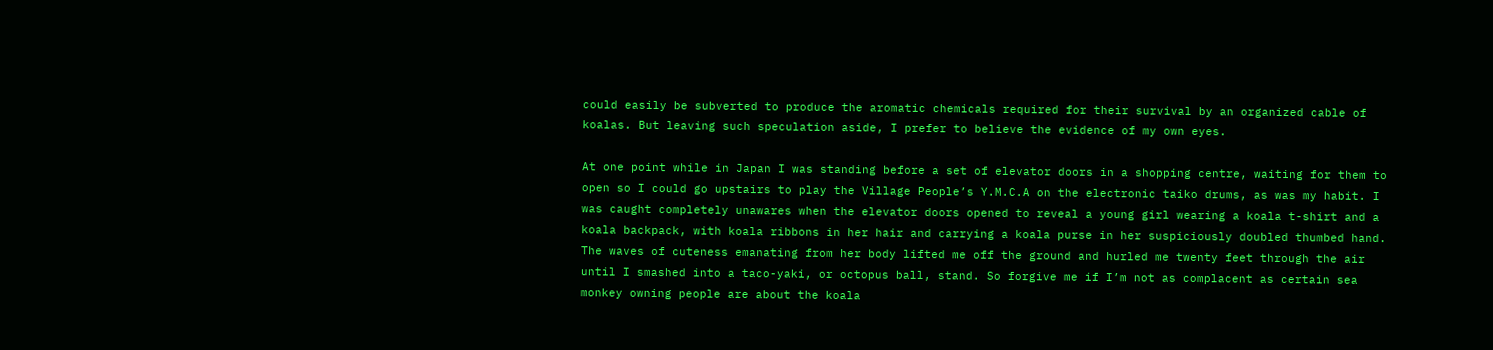could easily be subverted to produce the aromatic chemicals required for their survival by an organized cable of koalas. But leaving such speculation aside, I prefer to believe the evidence of my own eyes.

At one point while in Japan I was standing before a set of elevator doors in a shopping centre, waiting for them to open so I could go upstairs to play the Village People’s Y.M.C.A on the electronic taiko drums, as was my habit. I was caught completely unawares when the elevator doors opened to reveal a young girl wearing a koala t-shirt and a koala backpack, with koala ribbons in her hair and carrying a koala purse in her suspiciously doubled thumbed hand. The waves of cuteness emanating from her body lifted me off the ground and hurled me twenty feet through the air until I smashed into a taco-yaki, or octopus ball, stand. So forgive me if I’m not as complacent as certain sea monkey owning people are about the koala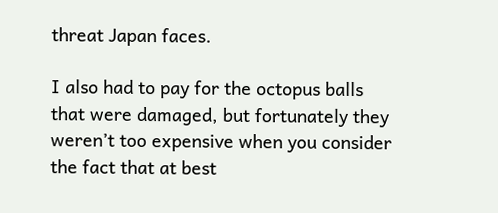threat Japan faces.

I also had to pay for the octopus balls that were damaged, but fortunately they weren’t too expensive when you consider the fact that at best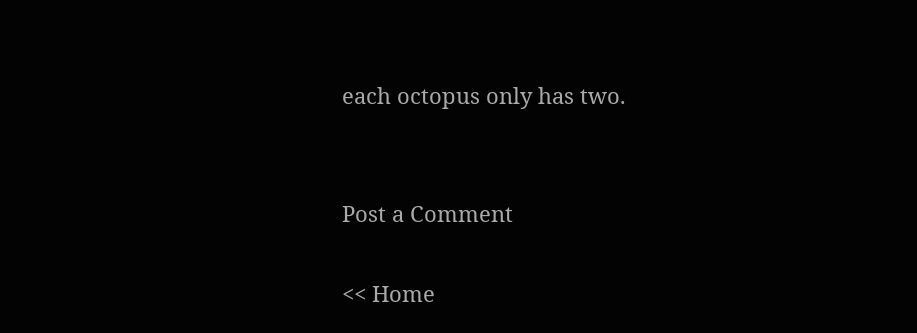each octopus only has two.


Post a Comment

<< Home